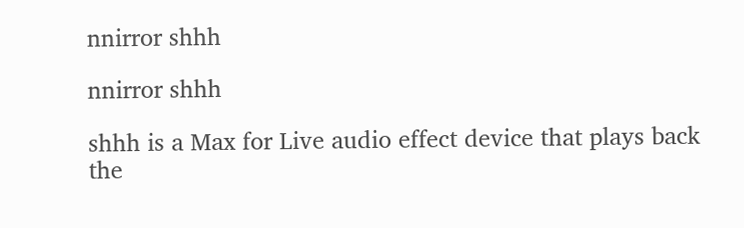nnirror shhh

nnirror shhh

shhh is a Max for Live audio effect device that plays back the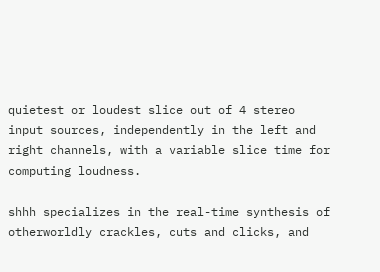quietest or loudest slice out of 4 stereo input sources, independently in the left and right channels, with a variable slice time for computing loudness.

shhh specializes in the real-time synthesis of otherworldly crackles, cuts and clicks, and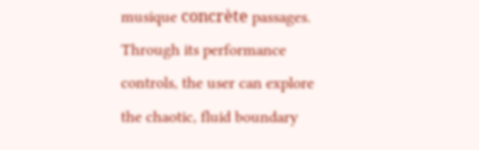musique concrète passages. Through its performance controls, the user can explore the chaotic, fluid boundary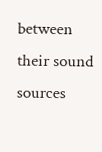between their sound sources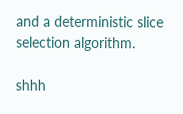and a deterministic slice selection algorithm.

shhh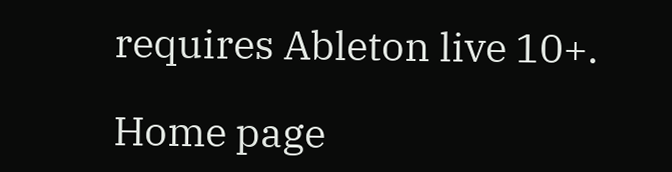requires Ableton live 10+.

Home page